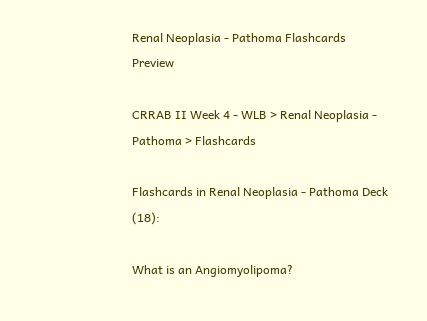Renal Neoplasia - Pathoma Flashcards Preview

CRRAB II Week 4 - WLB > Renal Neoplasia - Pathoma > Flashcards

Flashcards in Renal Neoplasia - Pathoma Deck (18):

What is an Angiomyolipoma?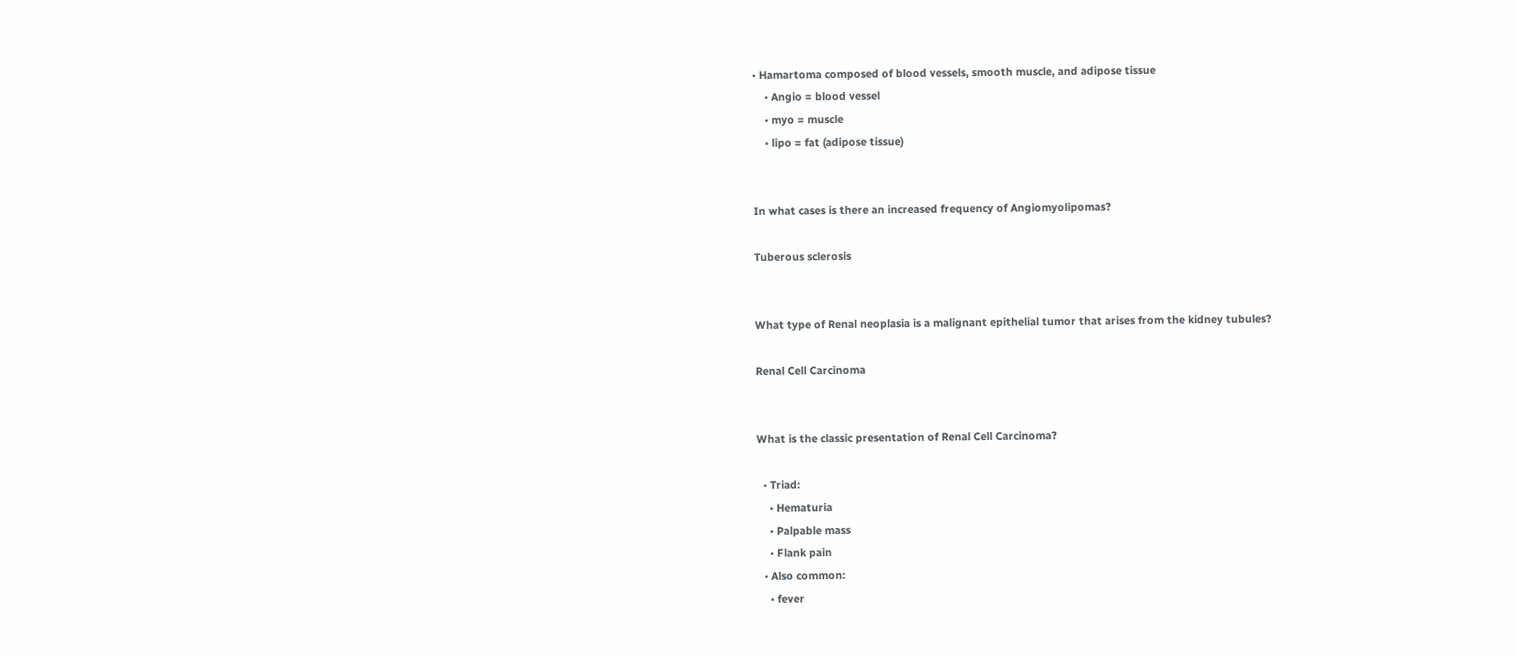• Hamartoma composed of blood vessels, smooth muscle, and adipose tissue
    • Angio = blood vessel
    • myo = muscle
    • lipo = fat (adipose tissue)


In what cases is there an increased frequency of Angiomyolipomas?

Tuberous sclerosis


What type of Renal neoplasia is a malignant epithelial tumor that arises from the kidney tubules?

Renal Cell Carcinoma


What is the classic presentation of Renal Cell Carcinoma?

  • Triad:
    • Hematuria
    • Palpable mass
    • Flank pain
  • Also common:
    • fever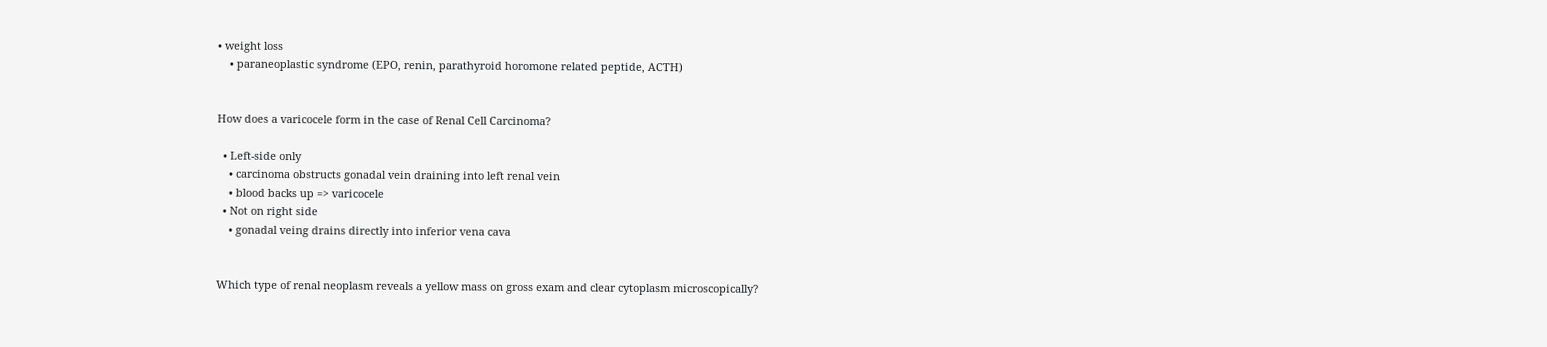• weight loss
    • paraneoplastic syndrome (EPO, renin, parathyroid horomone related peptide, ACTH)


How does a varicocele form in the case of Renal Cell Carcinoma?

  • Left-side only
    • carcinoma obstructs gonadal vein draining into left renal vein
    • blood backs up => varicocele
  • Not on right side
    • gonadal veing drains directly into inferior vena cava


Which type of renal neoplasm reveals a yellow mass on gross exam and clear cytoplasm microscopically?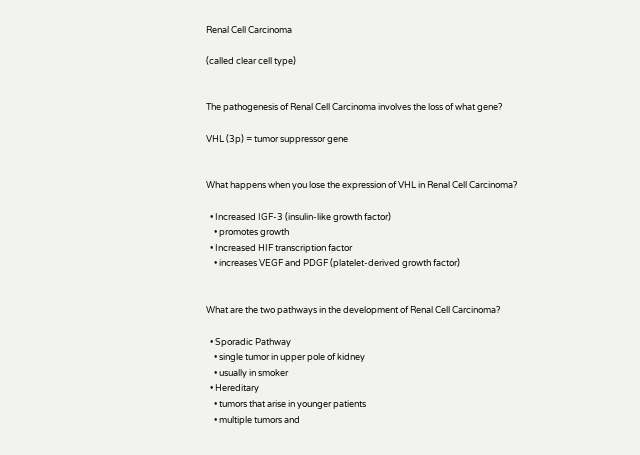Renal Cell Carcinoma

(called clear cell type)


The pathogenesis of Renal Cell Carcinoma involves the loss of what gene?

VHL (3p) = tumor suppressor gene


What happens when you lose the expression of VHL in Renal Cell Carcinoma?

  • Increased IGF-3 (insulin-like growth factor)
    • promotes growth
  • Increased HIF transcription factor
    • increases VEGF and PDGF (platelet-derived growth factor)


What are the two pathways in the development of Renal Cell Carcinoma?

  • Sporadic Pathway
    • single tumor in upper pole of kidney
    • usually in smoker
  • Hereditary
    • tumors that arise in younger patients
    • multiple tumors and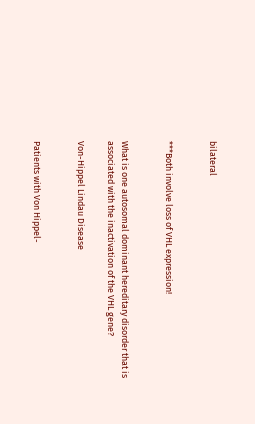bilateral


***Both involve loss of VHL expression!


What is one autosomal dominant hereditary disorder that is associated with the inactivation of the VHL gene?

Von-Hippel Lindau Disease


Patients with Von Hippel-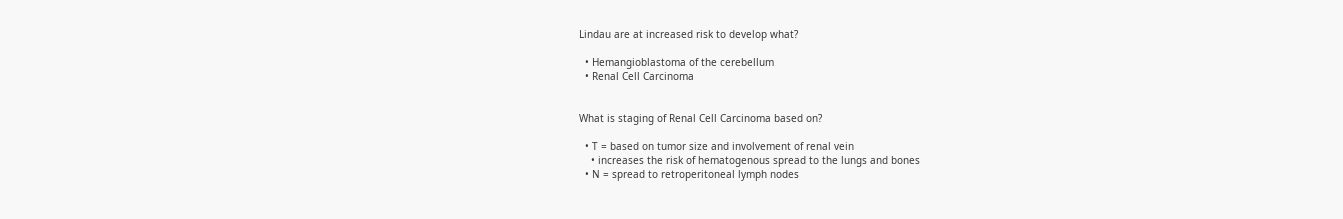Lindau are at increased risk to develop what?

  • Hemangioblastoma of the cerebellum
  • Renal Cell Carcinoma


What is staging of Renal Cell Carcinoma based on?

  • T = based on tumor size and involvement of renal vein
    • increases the risk of hematogenous spread to the lungs and bones
  • N = spread to retroperitoneal lymph nodes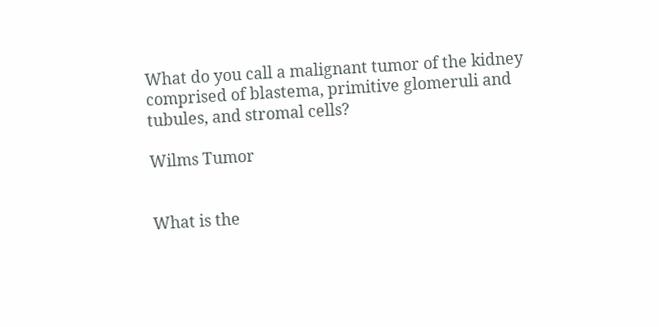What do you call a malignant tumor of the kidney comprised of blastema, primitive glomeruli and tubules, and stromal cells?

Wilms Tumor


What is the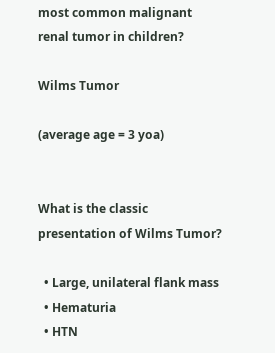most common malignant renal tumor in children?

Wilms Tumor

(average age = 3 yoa)


What is the classic presentation of Wilms Tumor?

  • Large, unilateral flank mass
  • Hematuria
  • HTN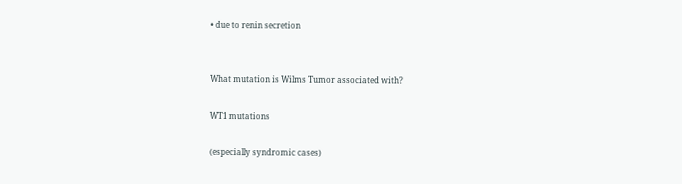• due to renin secretion


What mutation is Wilms Tumor associated with?

WT1 mutations

(especially syndromic cases)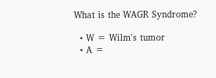What is the WAGR Syndrome?

  • W = Wilm's tumor
  • A =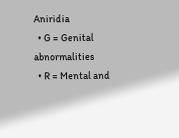Aniridia
  • G = Genital abnormalities
  • R = Mental and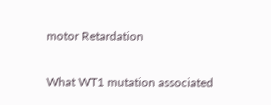motor Retardation


What WT1 mutation associated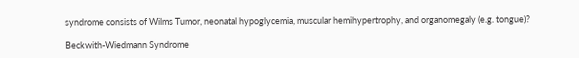syndrome consists of Wilms Tumor, neonatal hypoglycemia, muscular hemihypertrophy, and organomegaly (e.g. tongue)?

Beckwith-Wiedmann Syndrome